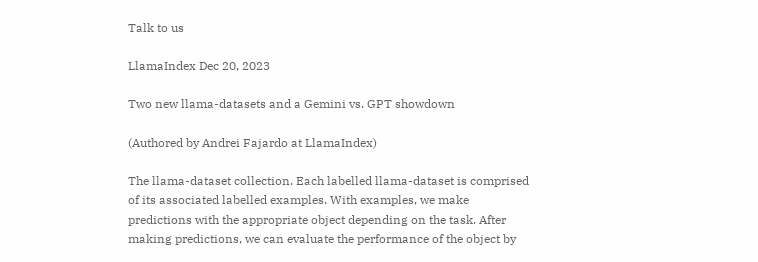Talk to us

LlamaIndex Dec 20, 2023

Two new llama-datasets and a Gemini vs. GPT showdown

(Authored by Andrei Fajardo at LlamaIndex)

The llama-dataset collection. Each labelled llama-dataset is comprised of its associated labelled examples. With examples, we make predictions with the appropriate object depending on the task. After making predictions, we can evaluate the performance of the object by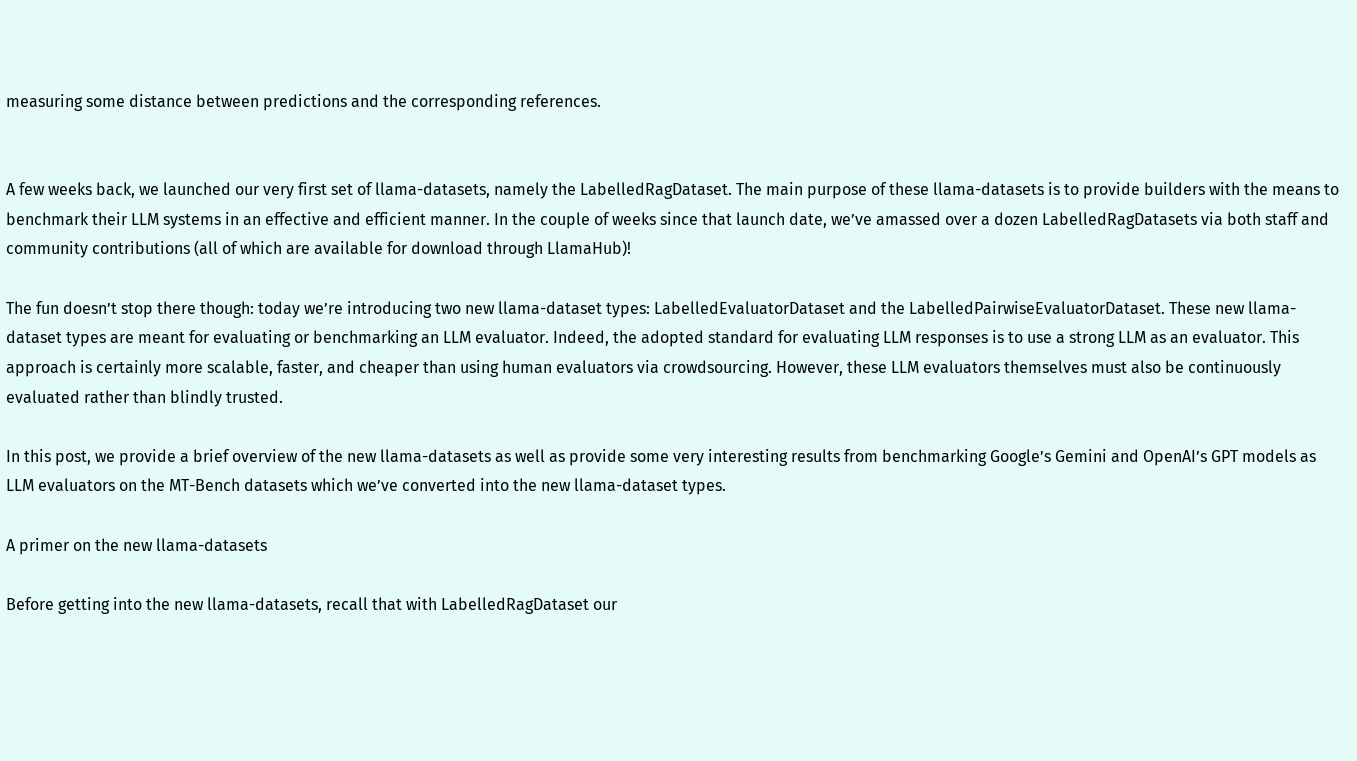measuring some distance between predictions and the corresponding references.


A few weeks back, we launched our very first set of llama-datasets, namely the LabelledRagDataset. The main purpose of these llama-datasets is to provide builders with the means to benchmark their LLM systems in an effective and efficient manner. In the couple of weeks since that launch date, we’ve amassed over a dozen LabelledRagDatasets via both staff and community contributions (all of which are available for download through LlamaHub)!

The fun doesn’t stop there though: today we’re introducing two new llama-dataset types: LabelledEvaluatorDataset and the LabelledPairwiseEvaluatorDataset. These new llama-dataset types are meant for evaluating or benchmarking an LLM evaluator. Indeed, the adopted standard for evaluating LLM responses is to use a strong LLM as an evaluator. This approach is certainly more scalable, faster, and cheaper than using human evaluators via crowdsourcing. However, these LLM evaluators themselves must also be continuously evaluated rather than blindly trusted.

In this post, we provide a brief overview of the new llama-datasets as well as provide some very interesting results from benchmarking Google’s Gemini and OpenAI’s GPT models as LLM evaluators on the MT-Bench datasets which we’ve converted into the new llama-dataset types.

A primer on the new llama-datasets

Before getting into the new llama-datasets, recall that with LabelledRagDataset our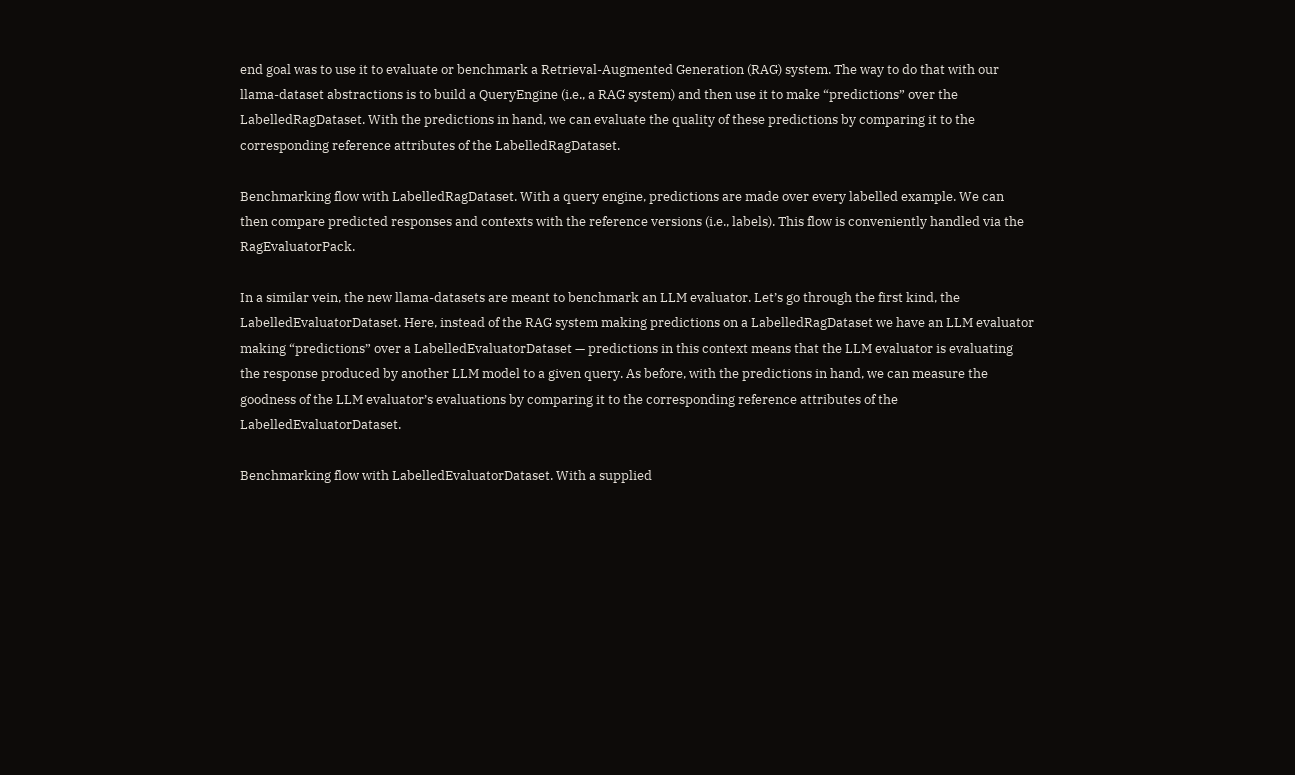end goal was to use it to evaluate or benchmark a Retrieval-Augmented Generation (RAG) system. The way to do that with our llama-dataset abstractions is to build a QueryEngine (i.e., a RAG system) and then use it to make “predictions” over the LabelledRagDataset. With the predictions in hand, we can evaluate the quality of these predictions by comparing it to the corresponding reference attributes of the LabelledRagDataset.

Benchmarking flow with LabelledRagDataset. With a query engine, predictions are made over every labelled example. We can then compare predicted responses and contexts with the reference versions (i.e., labels). This flow is conveniently handled via the RagEvaluatorPack.

In a similar vein, the new llama-datasets are meant to benchmark an LLM evaluator. Let’s go through the first kind, the LabelledEvaluatorDataset. Here, instead of the RAG system making predictions on a LabelledRagDataset we have an LLM evaluator making “predictions” over a LabelledEvaluatorDataset — predictions in this context means that the LLM evaluator is evaluating the response produced by another LLM model to a given query. As before, with the predictions in hand, we can measure the goodness of the LLM evaluator’s evaluations by comparing it to the corresponding reference attributes of the LabelledEvaluatorDataset.

Benchmarking flow with LabelledEvaluatorDataset. With a supplied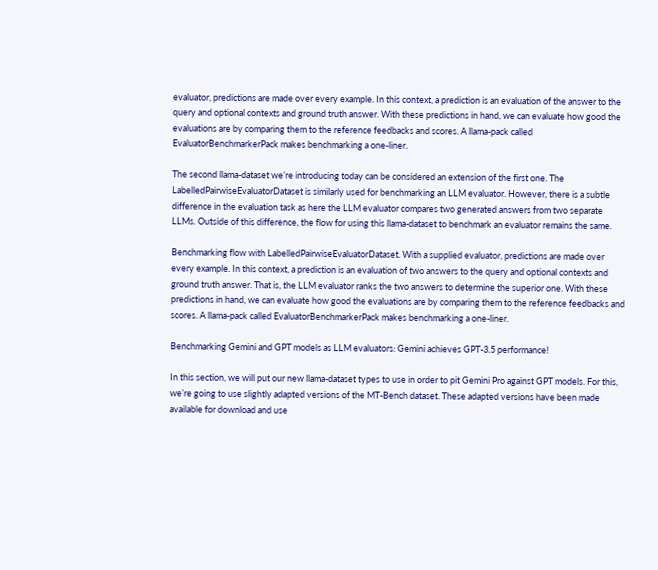evaluator, predictions are made over every example. In this context, a prediction is an evaluation of the answer to the query and optional contexts and ground truth answer. With these predictions in hand, we can evaluate how good the evaluations are by comparing them to the reference feedbacks and scores. A llama-pack called EvaluatorBenchmarkerPack makes benchmarking a one-liner.

The second llama-dataset we’re introducing today can be considered an extension of the first one. The LabelledPairwiseEvaluatorDataset is similarly used for benchmarking an LLM evaluator. However, there is a subtle difference in the evaluation task as here the LLM evaluator compares two generated answers from two separate LLMs. Outside of this difference, the flow for using this llama-dataset to benchmark an evaluator remains the same.

Benchmarking flow with LabelledPairwiseEvaluatorDataset. With a supplied evaluator, predictions are made over every example. In this context, a prediction is an evaluation of two answers to the query and optional contexts and ground truth answer. That is, the LLM evaluator ranks the two answers to determine the superior one. With these predictions in hand, we can evaluate how good the evaluations are by comparing them to the reference feedbacks and scores. A llama-pack called EvaluatorBenchmarkerPack makes benchmarking a one-liner.

Benchmarking Gemini and GPT models as LLM evaluators: Gemini achieves GPT-3.5 performance!

In this section, we will put our new llama-dataset types to use in order to pit Gemini Pro against GPT models. For this, we’re going to use slightly adapted versions of the MT-Bench dataset. These adapted versions have been made available for download and use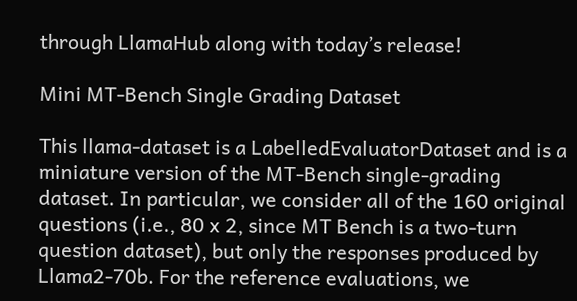through LlamaHub along with today’s release!

Mini MT-Bench Single Grading Dataset

This llama-dataset is a LabelledEvaluatorDataset and is a miniature version of the MT-Bench single-grading dataset. In particular, we consider all of the 160 original questions (i.e., 80 x 2, since MT Bench is a two-turn question dataset), but only the responses produced by Llama2-70b. For the reference evaluations, we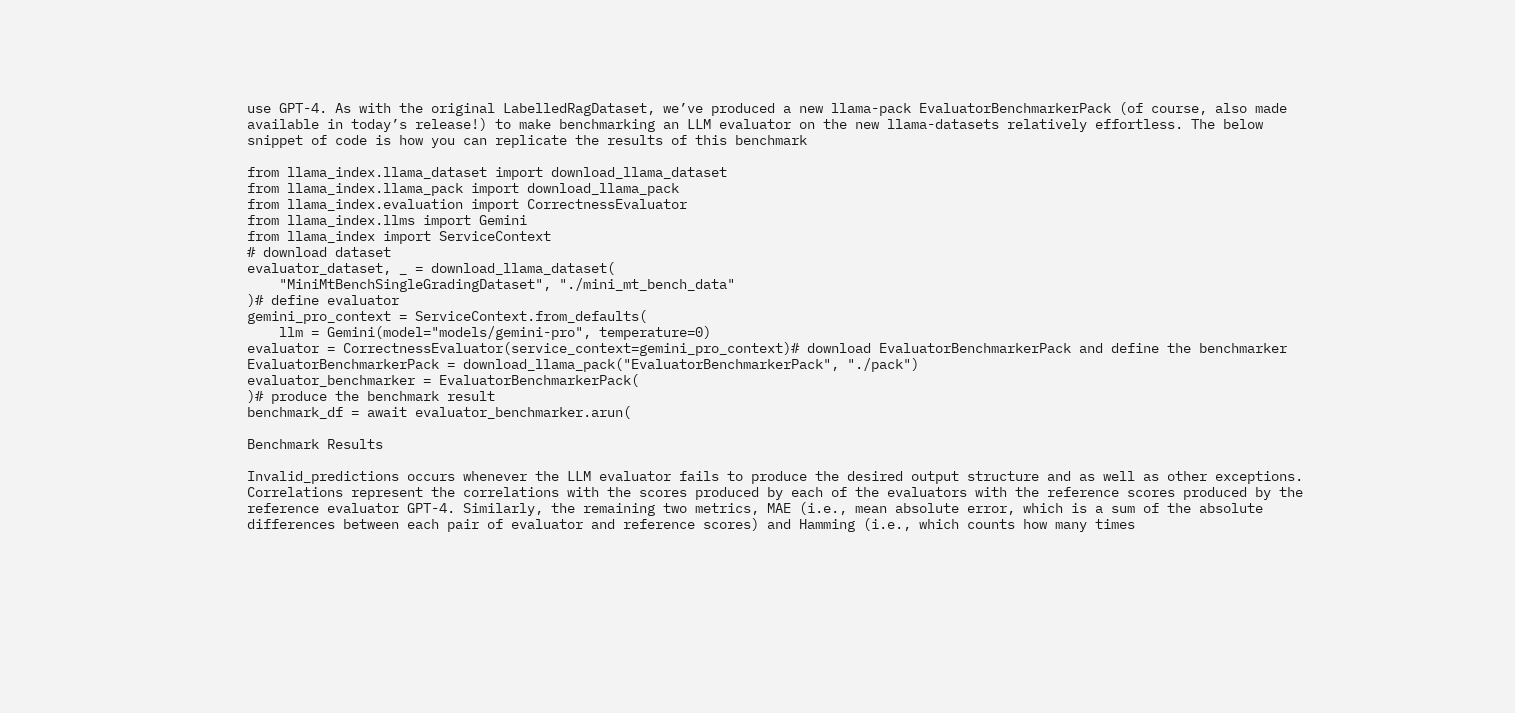use GPT-4. As with the original LabelledRagDataset, we’ve produced a new llama-pack EvaluatorBenchmarkerPack (of course, also made available in today’s release!) to make benchmarking an LLM evaluator on the new llama-datasets relatively effortless. The below snippet of code is how you can replicate the results of this benchmark

from llama_index.llama_dataset import download_llama_dataset
from llama_index.llama_pack import download_llama_pack
from llama_index.evaluation import CorrectnessEvaluator
from llama_index.llms import Gemini
from llama_index import ServiceContext
# download dataset
evaluator_dataset, _ = download_llama_dataset(
    "MiniMtBenchSingleGradingDataset", "./mini_mt_bench_data"
)# define evaluator
gemini_pro_context = ServiceContext.from_defaults(
    llm = Gemini(model="models/gemini-pro", temperature=0)
evaluator = CorrectnessEvaluator(service_context=gemini_pro_context)# download EvaluatorBenchmarkerPack and define the benchmarker
EvaluatorBenchmarkerPack = download_llama_pack("EvaluatorBenchmarkerPack", "./pack")
evaluator_benchmarker = EvaluatorBenchmarkerPack(
)# produce the benchmark result
benchmark_df = await evaluator_benchmarker.arun(

Benchmark Results

Invalid_predictions occurs whenever the LLM evaluator fails to produce the desired output structure and as well as other exceptions. Correlations represent the correlations with the scores produced by each of the evaluators with the reference scores produced by the reference evaluator GPT-4. Similarly, the remaining two metrics, MAE (i.e., mean absolute error, which is a sum of the absolute differences between each pair of evaluator and reference scores) and Hamming (i.e., which counts how many times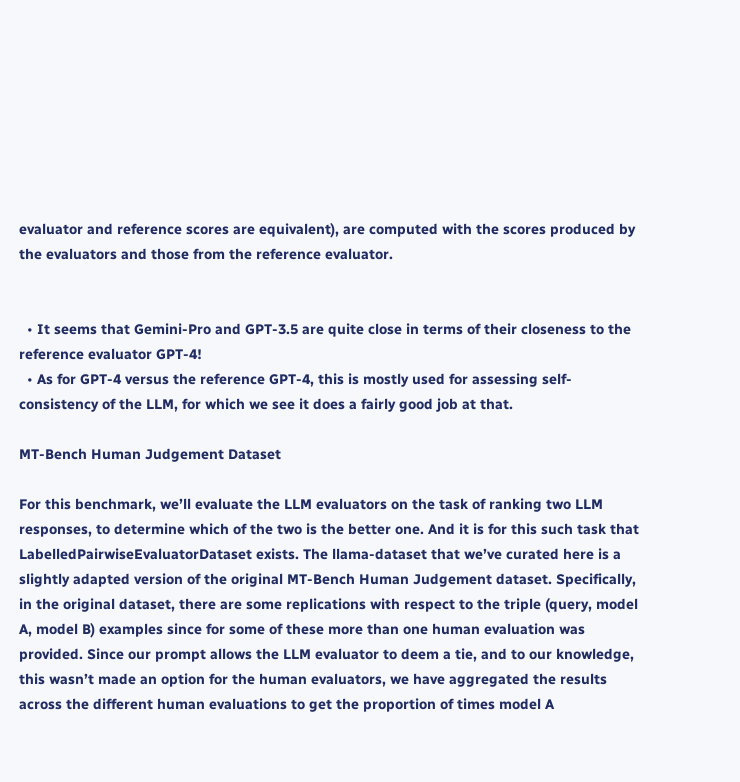evaluator and reference scores are equivalent), are computed with the scores produced by the evaluators and those from the reference evaluator.


  • It seems that Gemini-Pro and GPT-3.5 are quite close in terms of their closeness to the reference evaluator GPT-4!
  • As for GPT-4 versus the reference GPT-4, this is mostly used for assessing self-consistency of the LLM, for which we see it does a fairly good job at that.

MT-Bench Human Judgement Dataset

For this benchmark, we’ll evaluate the LLM evaluators on the task of ranking two LLM responses, to determine which of the two is the better one. And it is for this such task that LabelledPairwiseEvaluatorDataset exists. The llama-dataset that we’ve curated here is a slightly adapted version of the original MT-Bench Human Judgement dataset. Specifically, in the original dataset, there are some replications with respect to the triple (query, model A, model B) examples since for some of these more than one human evaluation was provided. Since our prompt allows the LLM evaluator to deem a tie, and to our knowledge, this wasn’t made an option for the human evaluators, we have aggregated the results across the different human evaluations to get the proportion of times model A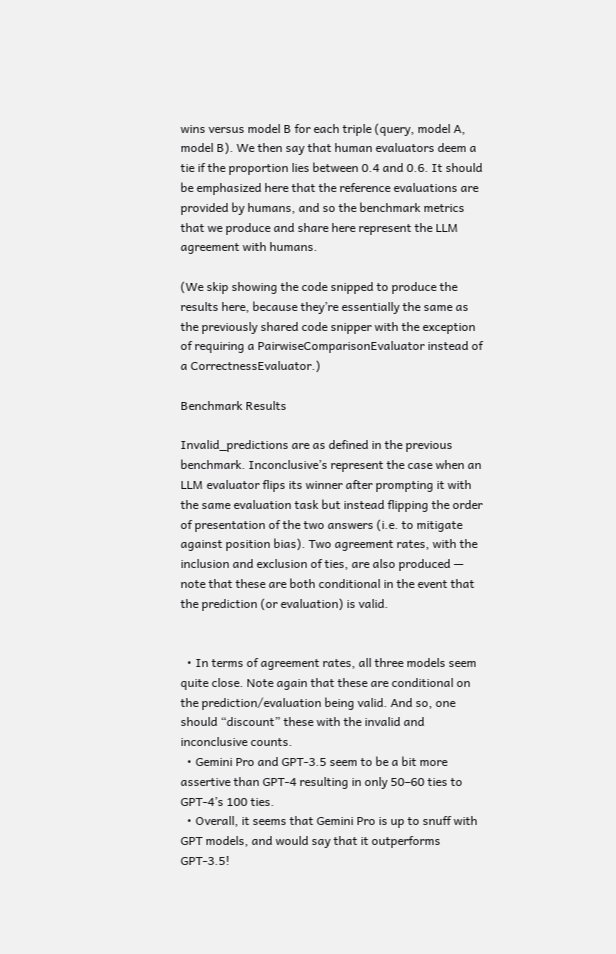wins versus model B for each triple (query, model A, model B). We then say that human evaluators deem a tie if the proportion lies between 0.4 and 0.6. It should be emphasized here that the reference evaluations are provided by humans, and so the benchmark metrics that we produce and share here represent the LLM agreement with humans.

(We skip showing the code snipped to produce the results here, because they’re essentially the same as the previously shared code snipper with the exception of requiring a PairwiseComparisonEvaluator instead of a CorrectnessEvaluator.)

Benchmark Results

Invalid_predictions are as defined in the previous benchmark. Inconclusive’s represent the case when an LLM evaluator flips its winner after prompting it with the same evaluation task but instead flipping the order of presentation of the two answers (i.e. to mitigate against position bias). Two agreement rates, with the inclusion and exclusion of ties, are also produced — note that these are both conditional in the event that the prediction (or evaluation) is valid.


  • In terms of agreement rates, all three models seem quite close. Note again that these are conditional on the prediction/evaluation being valid. And so, one should “discount” these with the invalid and inconclusive counts.
  • Gemini Pro and GPT-3.5 seem to be a bit more assertive than GPT-4 resulting in only 50–60 ties to GPT-4’s 100 ties.
  • Overall, it seems that Gemini Pro is up to snuff with GPT models, and would say that it outperforms GPT-3.5!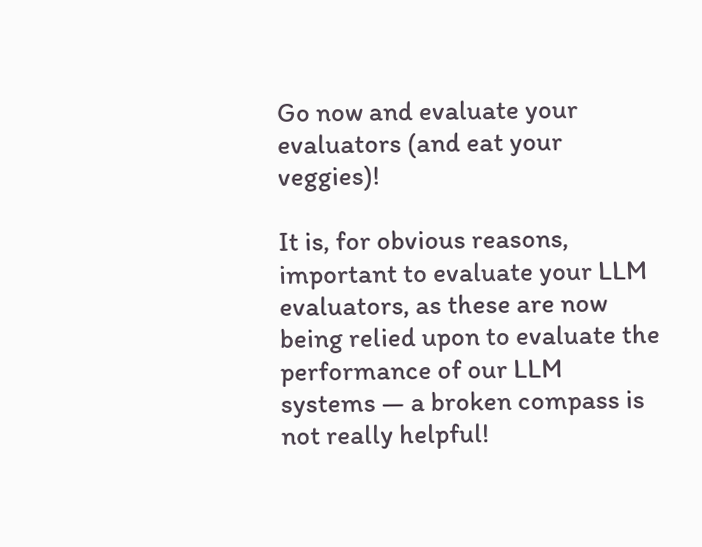Go now and evaluate your evaluators (and eat your veggies)!

It is, for obvious reasons, important to evaluate your LLM evaluators, as these are now being relied upon to evaluate the performance of our LLM systems — a broken compass is not really helpful!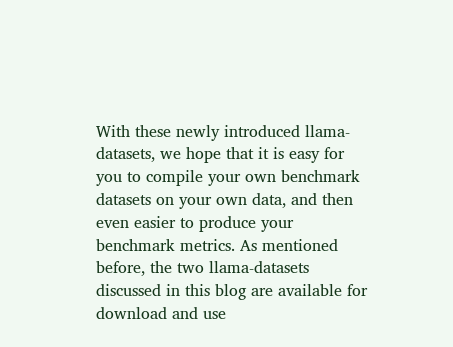With these newly introduced llama-datasets, we hope that it is easy for you to compile your own benchmark datasets on your own data, and then even easier to produce your benchmark metrics. As mentioned before, the two llama-datasets discussed in this blog are available for download and use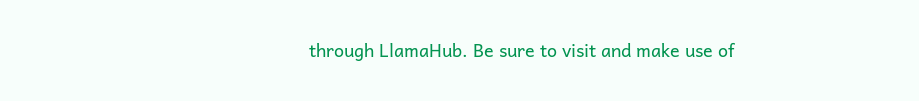through LlamaHub. Be sure to visit and make use of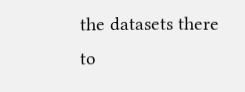the datasets there to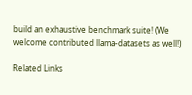build an exhaustive benchmark suite! (We welcome contributed llama-datasets as well!)

Related Links